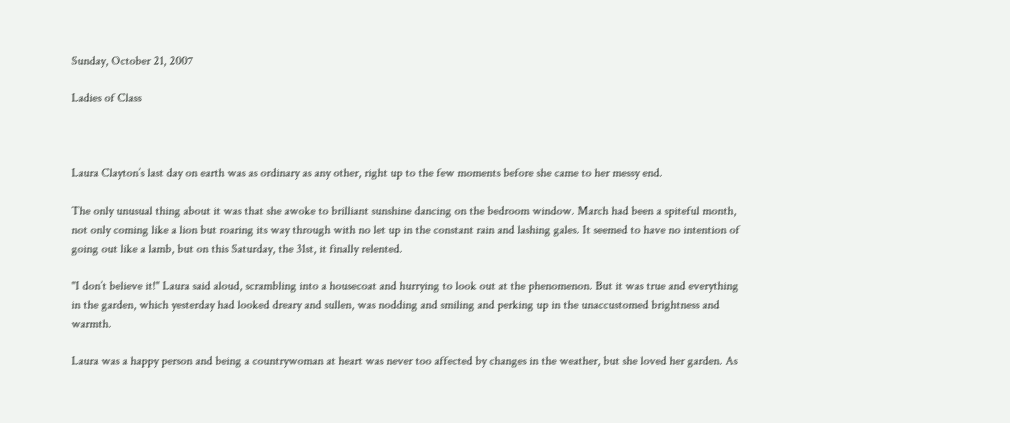Sunday, October 21, 2007

Ladies of Class



Laura Clayton’s last day on earth was as ordinary as any other, right up to the few moments before she came to her messy end.

The only unusual thing about it was that she awoke to brilliant sunshine dancing on the bedroom window. March had been a spiteful month, not only coming like a lion but roaring its way through with no let up in the constant rain and lashing gales. It seemed to have no intention of going out like a lamb, but on this Saturday, the 31st, it finally relented.

"I don’t believe it!" Laura said aloud, scrambling into a housecoat and hurrying to look out at the phenomenon. But it was true and everything in the garden, which yesterday had looked dreary and sullen, was nodding and smiling and perking up in the unaccustomed brightness and warmth.

Laura was a happy person and being a countrywoman at heart was never too affected by changes in the weather, but she loved her garden. As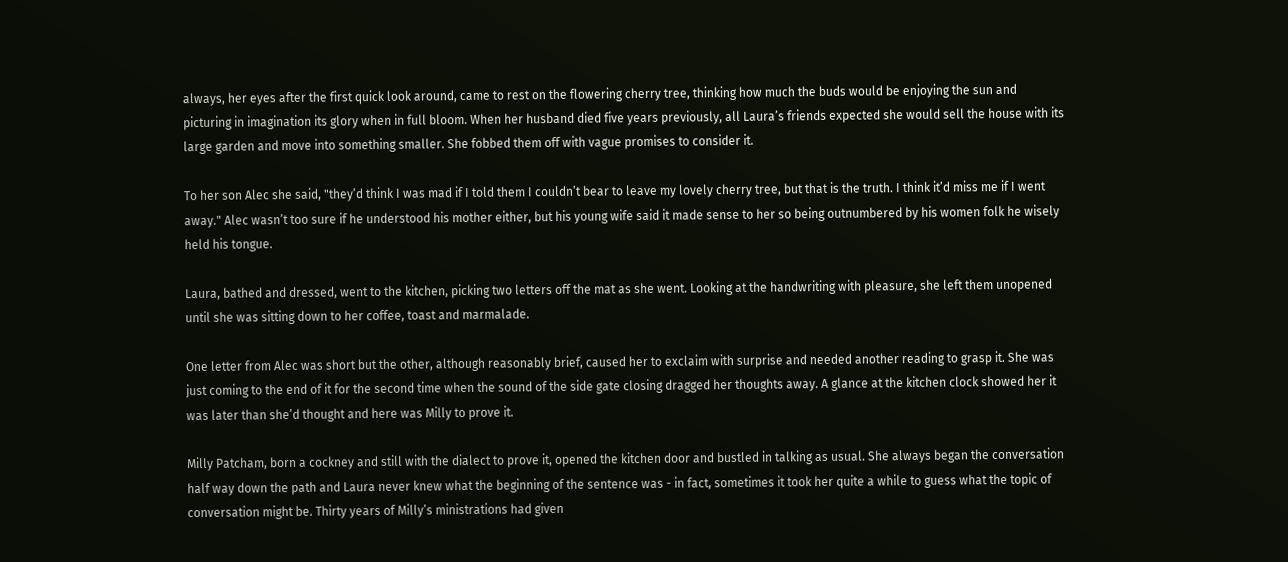always, her eyes after the first quick look around, came to rest on the flowering cherry tree, thinking how much the buds would be enjoying the sun and picturing in imagination its glory when in full bloom. When her husband died five years previously, all Laura’s friends expected she would sell the house with its large garden and move into something smaller. She fobbed them off with vague promises to consider it.

To her son Alec she said, "they’d think I was mad if I told them I couldn’t bear to leave my lovely cherry tree, but that is the truth. I think it’d miss me if I went away." Alec wasn’t too sure if he understood his mother either, but his young wife said it made sense to her so being outnumbered by his women folk he wisely held his tongue.

Laura, bathed and dressed, went to the kitchen, picking two letters off the mat as she went. Looking at the handwriting with pleasure, she left them unopened until she was sitting down to her coffee, toast and marmalade.

One letter from Alec was short but the other, although reasonably brief, caused her to exclaim with surprise and needed another reading to grasp it. She was just coming to the end of it for the second time when the sound of the side gate closing dragged her thoughts away. A glance at the kitchen clock showed her it was later than she’d thought and here was Milly to prove it.

Milly Patcham, born a cockney and still with the dialect to prove it, opened the kitchen door and bustled in talking as usual. She always began the conversation half way down the path and Laura never knew what the beginning of the sentence was - in fact, sometimes it took her quite a while to guess what the topic of conversation might be. Thirty years of Milly’s ministrations had given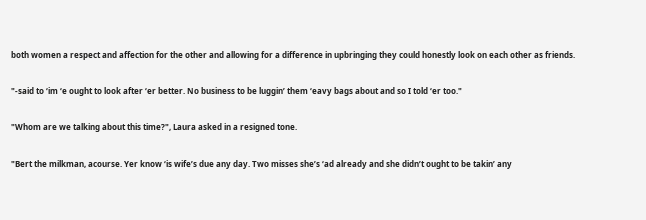both women a respect and affection for the other and allowing for a difference in upbringing they could honestly look on each other as friends.

"-said to ‘im ‘e ought to look after ‘er better. No business to be luggin’ them ‘eavy bags about and so I told ‘er too."

"Whom are we talking about this time?", Laura asked in a resigned tone.

"Bert the milkman, acourse. Yer know ‘is wife’s due any day. Two misses she’s ‘ad already and she didn’t ought to be takin’ any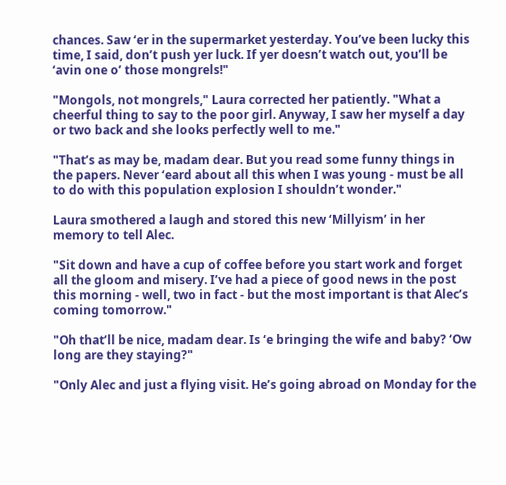chances. Saw ‘er in the supermarket yesterday. You’ve been lucky this time, I said, don’t push yer luck. If yer doesn’t watch out, you’ll be ‘avin one o’ those mongrels!"

"Mongols, not mongrels," Laura corrected her patiently. "What a cheerful thing to say to the poor girl. Anyway, I saw her myself a day or two back and she looks perfectly well to me."

"That’s as may be, madam dear. But you read some funny things in the papers. Never ‘eard about all this when I was young - must be all to do with this population explosion I shouldn’t wonder."

Laura smothered a laugh and stored this new ‘Millyism’ in her memory to tell Alec.

"Sit down and have a cup of coffee before you start work and forget all the gloom and misery. I’ve had a piece of good news in the post this morning - well, two in fact - but the most important is that Alec’s coming tomorrow."

"Oh that’ll be nice, madam dear. Is ‘e bringing the wife and baby? ‘Ow long are they staying?"

"Only Alec and just a flying visit. He’s going abroad on Monday for the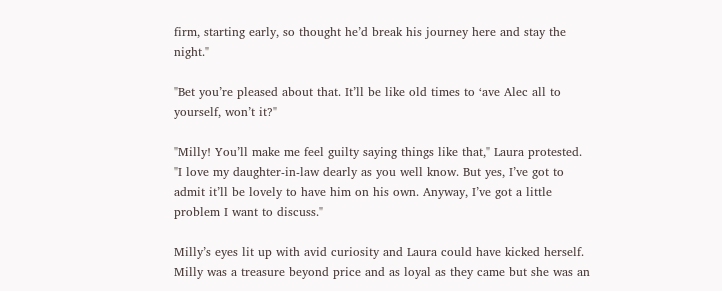firm, starting early, so thought he’d break his journey here and stay the night."

"Bet you’re pleased about that. It’ll be like old times to ‘ave Alec all to yourself, won’t it?"

"Milly! You’ll make me feel guilty saying things like that," Laura protested. "I love my daughter-in-law dearly as you well know. But yes, I’ve got to admit it’ll be lovely to have him on his own. Anyway, I’ve got a little problem I want to discuss."

Milly’s eyes lit up with avid curiosity and Laura could have kicked herself. Milly was a treasure beyond price and as loyal as they came but she was an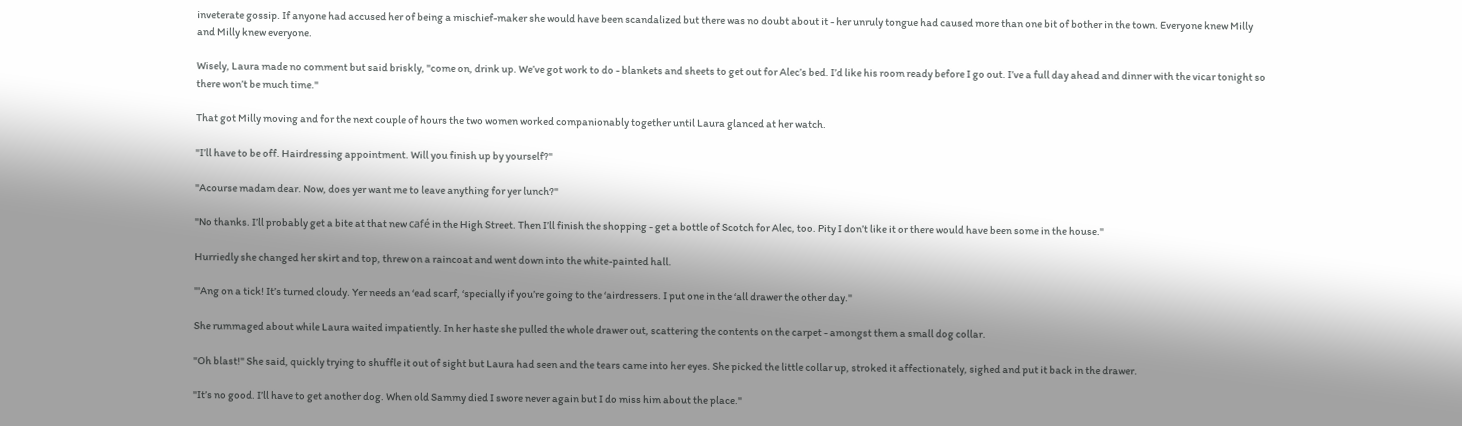inveterate gossip. If anyone had accused her of being a mischief-maker she would have been scandalized but there was no doubt about it - her unruly tongue had caused more than one bit of bother in the town. Everyone knew Milly and Milly knew everyone.

Wisely, Laura made no comment but said briskly, "come on, drink up. We’ve got work to do - blankets and sheets to get out for Alec’s bed. I’d like his room ready before I go out. I’ve a full day ahead and dinner with the vicar tonight so there won’t be much time."

That got Milly moving and for the next couple of hours the two women worked companionably together until Laura glanced at her watch.

"I’ll have to be off. Hairdressing appointment. Will you finish up by yourself?"

"Acourse madam dear. Now, does yer want me to leave anything for yer lunch?"

"No thanks. I’ll probably get a bite at that new café in the High Street. Then I’ll finish the shopping - get a bottle of Scotch for Alec, too. Pity I don’t like it or there would have been some in the house."

Hurriedly she changed her skirt and top, threw on a raincoat and went down into the white-painted hall.

"'Ang on a tick! It’s turned cloudy. Yer needs an ‘ead scarf, ‘specially if you’re going to the ‘airdressers. I put one in the ‘all drawer the other day."

She rummaged about while Laura waited impatiently. In her haste she pulled the whole drawer out, scattering the contents on the carpet - amongst them a small dog collar.

"Oh blast!" She said, quickly trying to shuffle it out of sight but Laura had seen and the tears came into her eyes. She picked the little collar up, stroked it affectionately, sighed and put it back in the drawer.

"It’s no good. I’ll have to get another dog. When old Sammy died I swore never again but I do miss him about the place."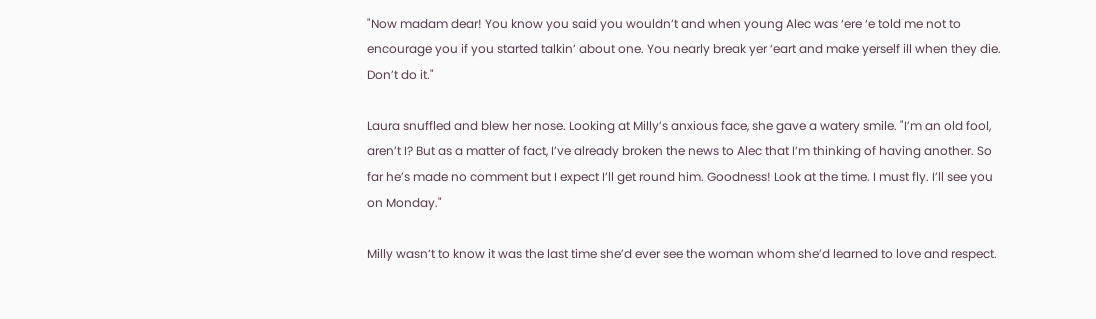"Now madam dear! You know you said you wouldn’t and when young Alec was ‘ere ‘e told me not to encourage you if you started talkin’ about one. You nearly break yer ‘eart and make yerself ill when they die. Don’t do it."

Laura snuffled and blew her nose. Looking at Milly’s anxious face, she gave a watery smile. "I’m an old fool, aren’t I? But as a matter of fact, I’ve already broken the news to Alec that I’m thinking of having another. So far he’s made no comment but I expect I’ll get round him. Goodness! Look at the time. I must fly. I’ll see you on Monday."

Milly wasn’t to know it was the last time she’d ever see the woman whom she’d learned to love and respect.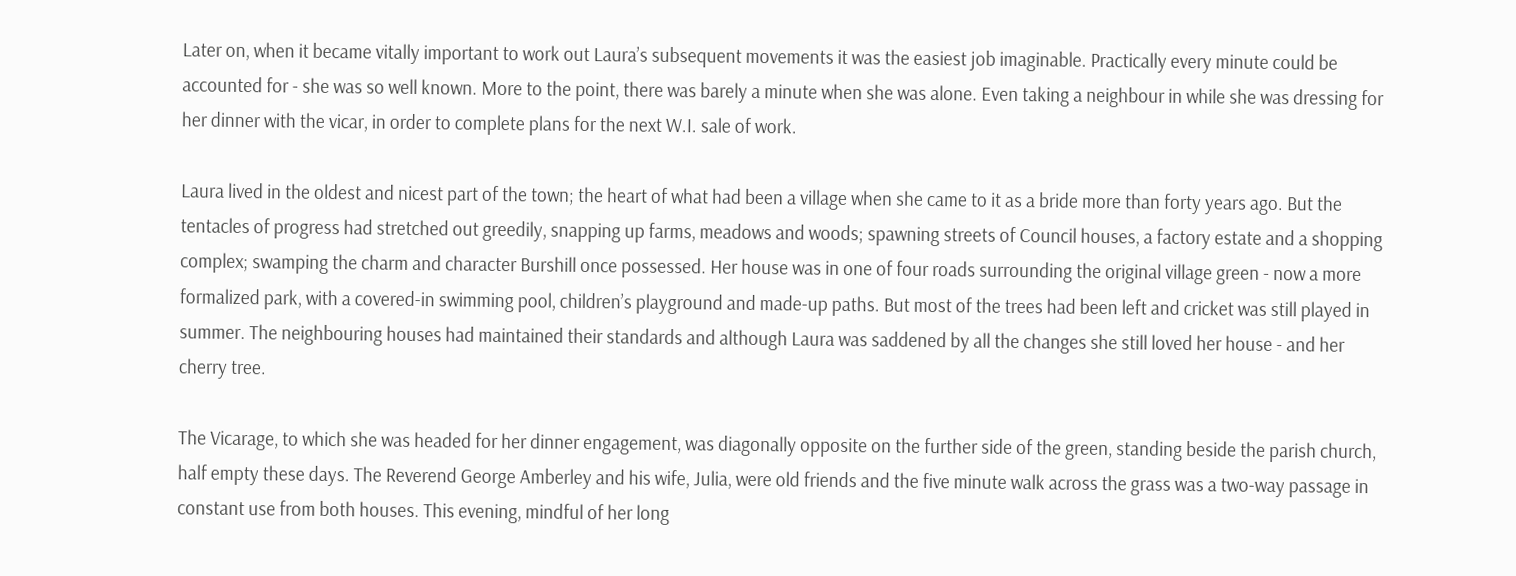Later on, when it became vitally important to work out Laura’s subsequent movements it was the easiest job imaginable. Practically every minute could be accounted for - she was so well known. More to the point, there was barely a minute when she was alone. Even taking a neighbour in while she was dressing for her dinner with the vicar, in order to complete plans for the next W.I. sale of work.

Laura lived in the oldest and nicest part of the town; the heart of what had been a village when she came to it as a bride more than forty years ago. But the tentacles of progress had stretched out greedily, snapping up farms, meadows and woods; spawning streets of Council houses, a factory estate and a shopping complex; swamping the charm and character Burshill once possessed. Her house was in one of four roads surrounding the original village green - now a more formalized park, with a covered-in swimming pool, children’s playground and made-up paths. But most of the trees had been left and cricket was still played in summer. The neighbouring houses had maintained their standards and although Laura was saddened by all the changes she still loved her house - and her cherry tree.

The Vicarage, to which she was headed for her dinner engagement, was diagonally opposite on the further side of the green, standing beside the parish church, half empty these days. The Reverend George Amberley and his wife, Julia, were old friends and the five minute walk across the grass was a two-way passage in constant use from both houses. This evening, mindful of her long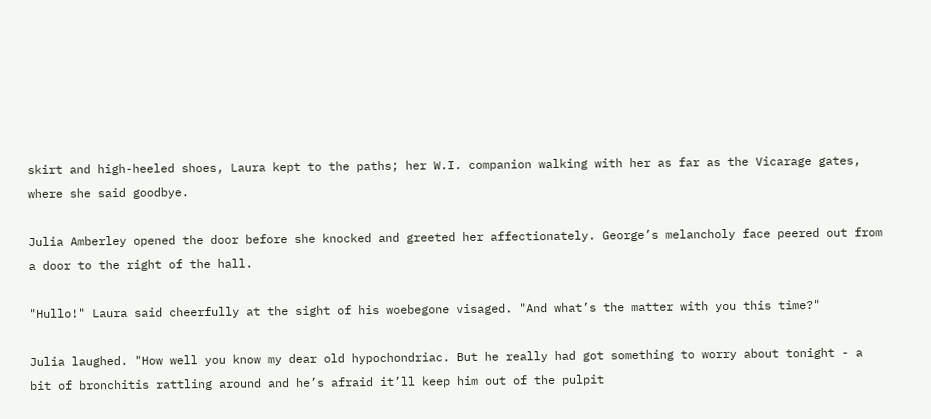skirt and high-heeled shoes, Laura kept to the paths; her W.I. companion walking with her as far as the Vicarage gates, where she said goodbye.

Julia Amberley opened the door before she knocked and greeted her affectionately. George’s melancholy face peered out from a door to the right of the hall.

"Hullo!" Laura said cheerfully at the sight of his woebegone visaged. "And what’s the matter with you this time?"

Julia laughed. "How well you know my dear old hypochondriac. But he really had got something to worry about tonight - a bit of bronchitis rattling around and he’s afraid it’ll keep him out of the pulpit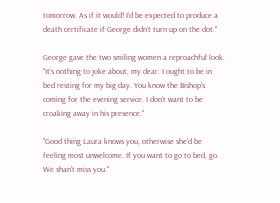tomorrow. As if it would! I’d be expected to produce a death certificate if George didn’t turn up on the dot."

George gave the two smiling women a reproachful look. "It’s nothing to joke about, my dear. I ought to be in bed resting for my big day. You know the Bishop’s coming for the evening service. I don’t want to be croaking away in his presence."

"Good thing Laura knows you, otherwise she’d be feeling most unwelcome. If you want to go to bed, go. We shan’t miss you."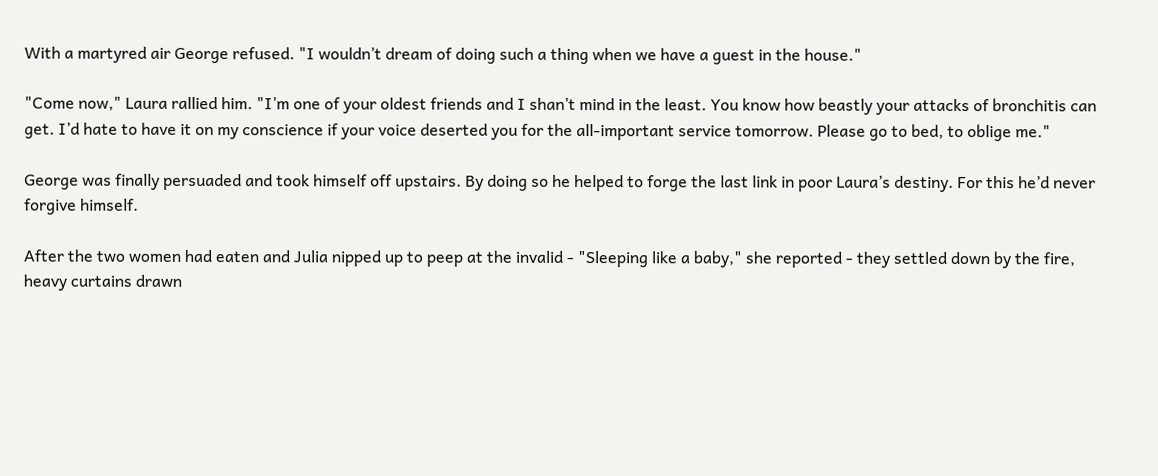With a martyred air George refused. "I wouldn’t dream of doing such a thing when we have a guest in the house."

"Come now," Laura rallied him. "I’m one of your oldest friends and I shan’t mind in the least. You know how beastly your attacks of bronchitis can get. I’d hate to have it on my conscience if your voice deserted you for the all-important service tomorrow. Please go to bed, to oblige me."

George was finally persuaded and took himself off upstairs. By doing so he helped to forge the last link in poor Laura’s destiny. For this he’d never forgive himself.

After the two women had eaten and Julia nipped up to peep at the invalid - "Sleeping like a baby," she reported - they settled down by the fire, heavy curtains drawn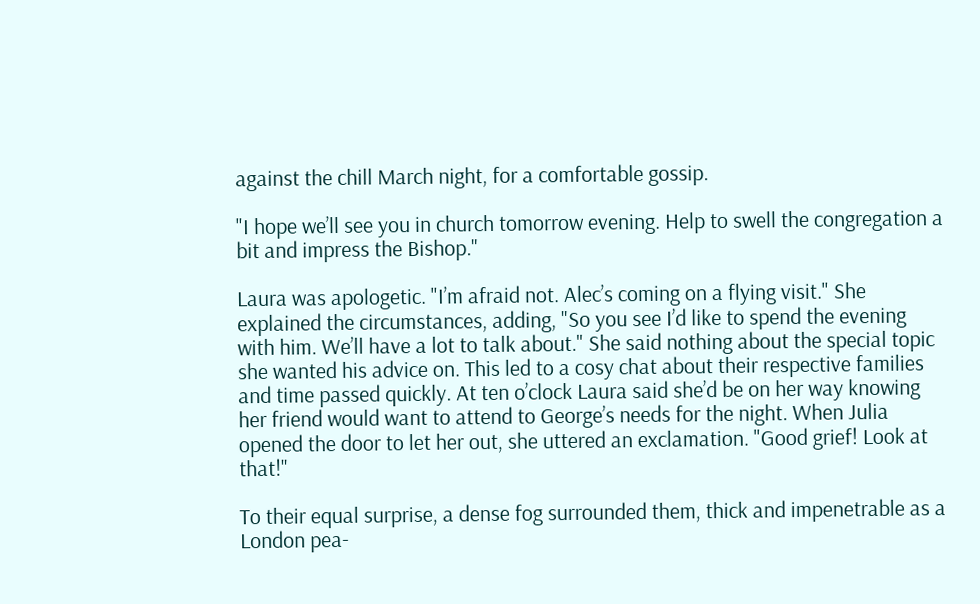against the chill March night, for a comfortable gossip.

"I hope we’ll see you in church tomorrow evening. Help to swell the congregation a bit and impress the Bishop."

Laura was apologetic. "I’m afraid not. Alec’s coming on a flying visit." She explained the circumstances, adding, "So you see I’d like to spend the evening with him. We’ll have a lot to talk about." She said nothing about the special topic she wanted his advice on. This led to a cosy chat about their respective families and time passed quickly. At ten o’clock Laura said she’d be on her way knowing her friend would want to attend to George’s needs for the night. When Julia opened the door to let her out, she uttered an exclamation. "Good grief! Look at that!"

To their equal surprise, a dense fog surrounded them, thick and impenetrable as a London pea-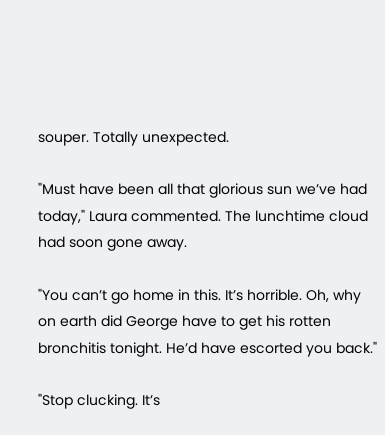souper. Totally unexpected.

"Must have been all that glorious sun we’ve had today," Laura commented. The lunchtime cloud had soon gone away.

"You can’t go home in this. It’s horrible. Oh, why on earth did George have to get his rotten bronchitis tonight. He’d have escorted you back."

"Stop clucking. It’s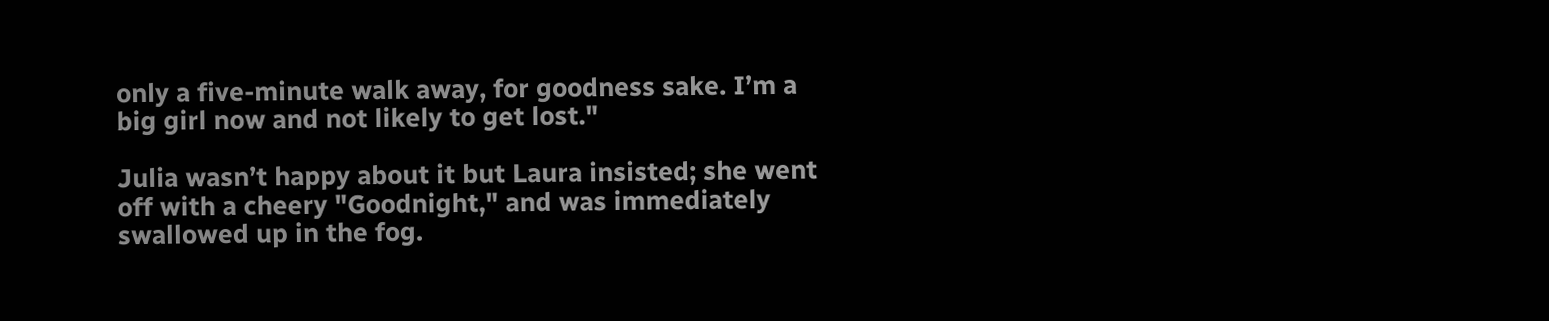only a five-minute walk away, for goodness sake. I’m a big girl now and not likely to get lost."

Julia wasn’t happy about it but Laura insisted; she went off with a cheery "Goodnight," and was immediately swallowed up in the fog.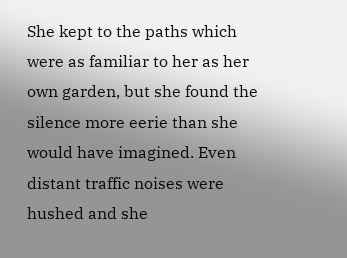She kept to the paths which were as familiar to her as her own garden, but she found the silence more eerie than she would have imagined. Even distant traffic noises were hushed and she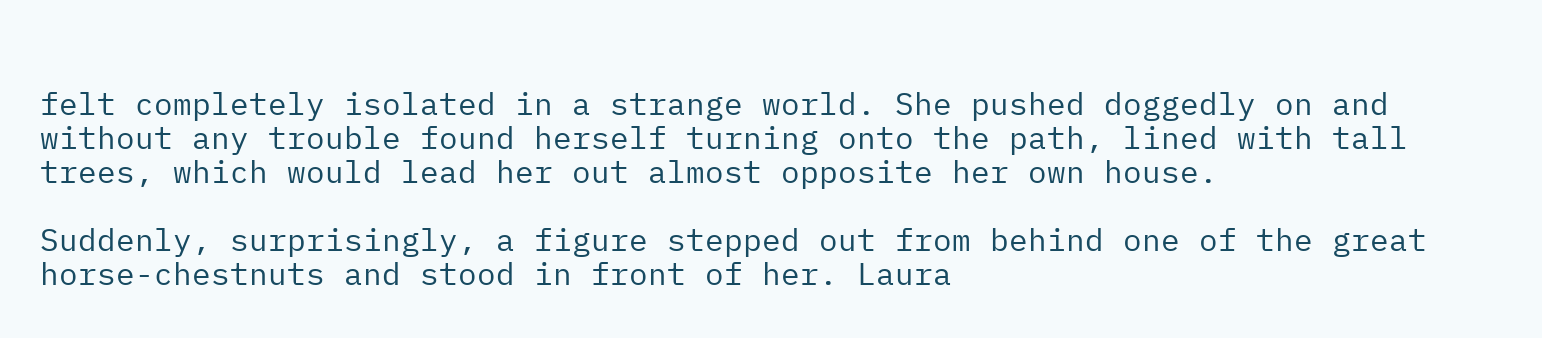felt completely isolated in a strange world. She pushed doggedly on and without any trouble found herself turning onto the path, lined with tall trees, which would lead her out almost opposite her own house.

Suddenly, surprisingly, a figure stepped out from behind one of the great horse-chestnuts and stood in front of her. Laura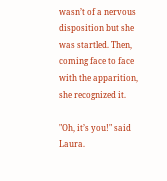wasn’t of a nervous disposition but she was startled. Then, coming face to face with the apparition, she recognized it.

"Oh, it’s you!" said Laura.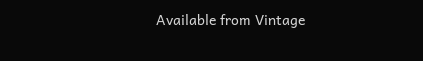Available from Vintage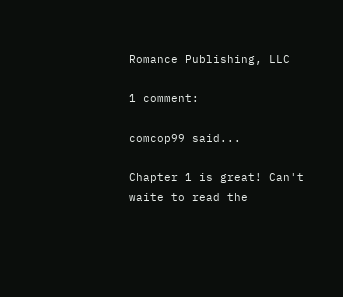Romance Publishing, LLC

1 comment:

comcop99 said...

Chapter 1 is great! Can't waite to read the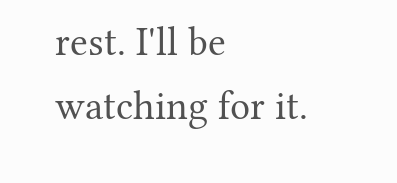rest. I'll be watching for it.